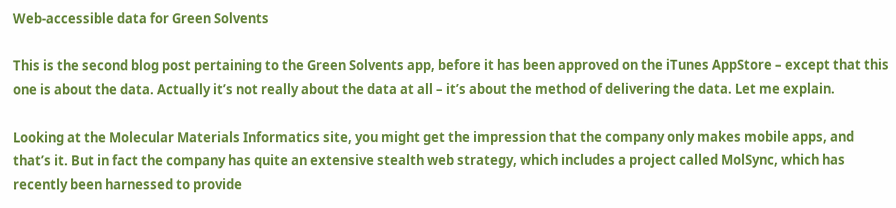Web-accessible data for Green Solvents

This is the second blog post pertaining to the Green Solvents app, before it has been approved on the iTunes AppStore – except that this one is about the data. Actually it’s not really about the data at all – it’s about the method of delivering the data. Let me explain.

Looking at the Molecular Materials Informatics site, you might get the impression that the company only makes mobile apps, and that’s it. But in fact the company has quite an extensive stealth web strategy, which includes a project called MolSync, which has recently been harnessed to provide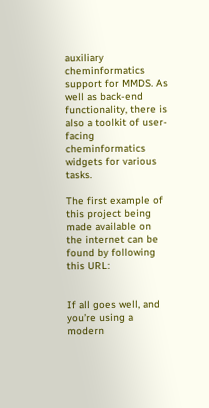auxiliary cheminformatics support for MMDS. As well as back-end functionality, there is also a toolkit of user-facing cheminformatics widgets for various tasks.

The first example of this project being made available on the internet can be found by following this URL:


If all goes well, and you’re using a modern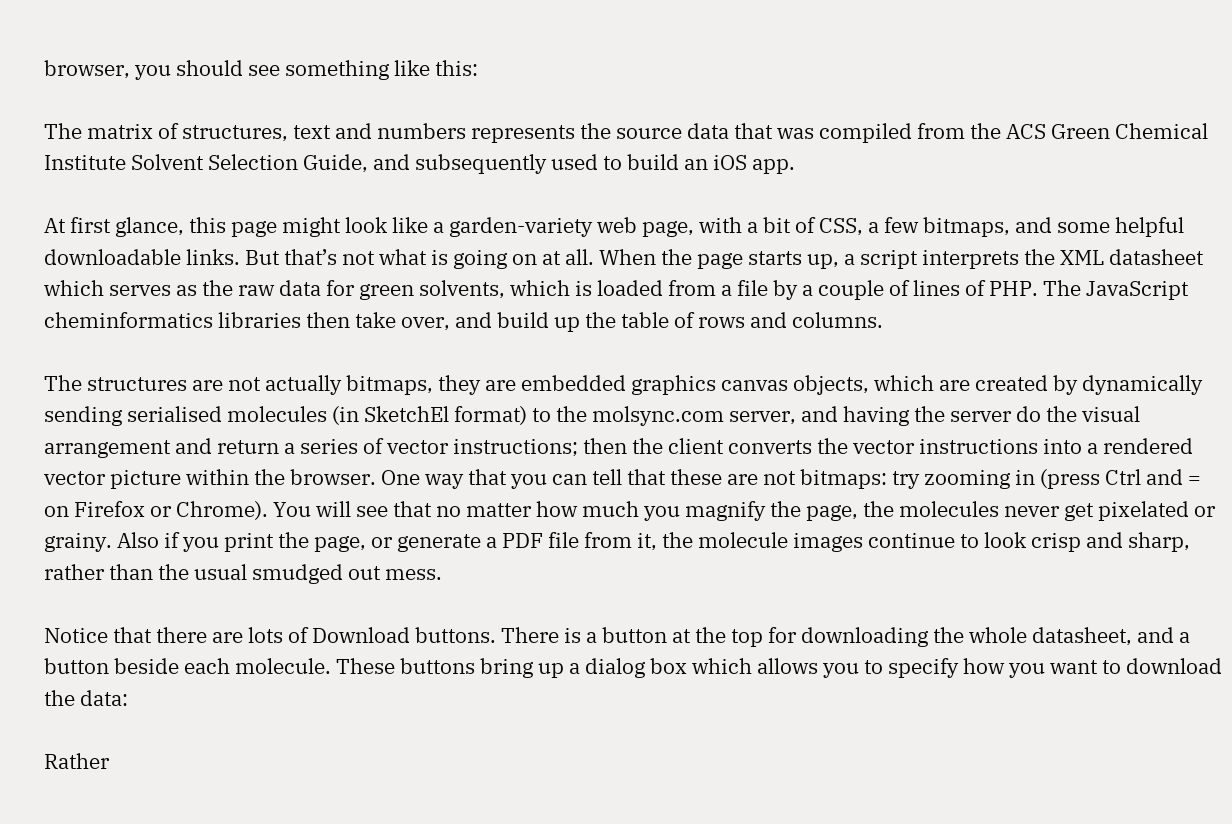browser, you should see something like this:

The matrix of structures, text and numbers represents the source data that was compiled from the ACS Green Chemical Institute Solvent Selection Guide, and subsequently used to build an iOS app.

At first glance, this page might look like a garden-variety web page, with a bit of CSS, a few bitmaps, and some helpful downloadable links. But that’s not what is going on at all. When the page starts up, a script interprets the XML datasheet which serves as the raw data for green solvents, which is loaded from a file by a couple of lines of PHP. The JavaScript cheminformatics libraries then take over, and build up the table of rows and columns.

The structures are not actually bitmaps, they are embedded graphics canvas objects, which are created by dynamically sending serialised molecules (in SketchEl format) to the molsync.com server, and having the server do the visual arrangement and return a series of vector instructions; then the client converts the vector instructions into a rendered vector picture within the browser. One way that you can tell that these are not bitmaps: try zooming in (press Ctrl and = on Firefox or Chrome). You will see that no matter how much you magnify the page, the molecules never get pixelated or grainy. Also if you print the page, or generate a PDF file from it, the molecule images continue to look crisp and sharp, rather than the usual smudged out mess.

Notice that there are lots of Download buttons. There is a button at the top for downloading the whole datasheet, and a button beside each molecule. These buttons bring up a dialog box which allows you to specify how you want to download the data:

Rather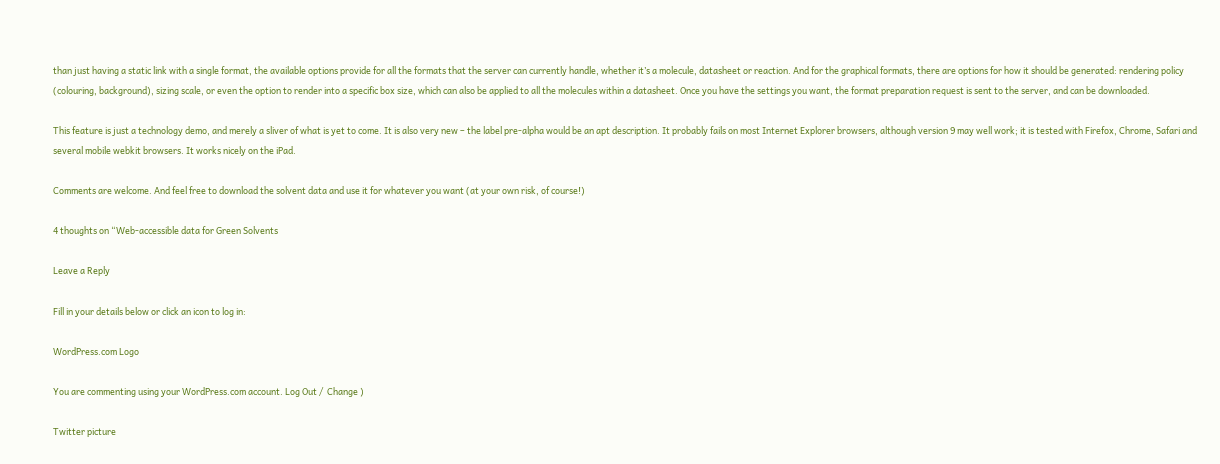than just having a static link with a single format, the available options provide for all the formats that the server can currently handle, whether it’s a molecule, datasheet or reaction. And for the graphical formats, there are options for how it should be generated: rendering policy (colouring, background), sizing scale, or even the option to render into a specific box size, which can also be applied to all the molecules within a datasheet. Once you have the settings you want, the format preparation request is sent to the server, and can be downloaded.

This feature is just a technology demo, and merely a sliver of what is yet to come. It is also very new – the label pre-alpha would be an apt description. It probably fails on most Internet Explorer browsers, although version 9 may well work; it is tested with Firefox, Chrome, Safari and several mobile webkit browsers. It works nicely on the iPad.

Comments are welcome. And feel free to download the solvent data and use it for whatever you want (at your own risk, of course!)

4 thoughts on “Web-accessible data for Green Solvents

Leave a Reply

Fill in your details below or click an icon to log in:

WordPress.com Logo

You are commenting using your WordPress.com account. Log Out /  Change )

Twitter picture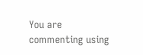You are commenting using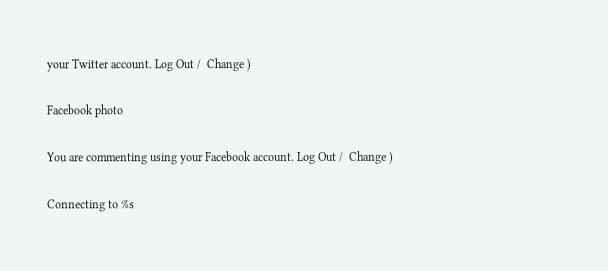your Twitter account. Log Out /  Change )

Facebook photo

You are commenting using your Facebook account. Log Out /  Change )

Connecting to %s